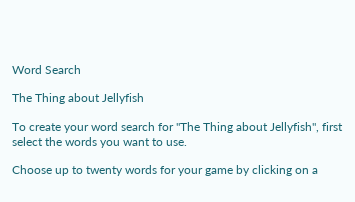Word Search

The Thing about Jellyfish

To create your word search for "The Thing about Jellyfish", first select the words you want to use.

Choose up to twenty words for your game by clicking on a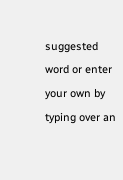suggested word or enter your own by typing over an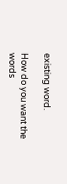existing word.

How do you want the words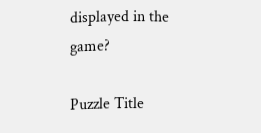displayed in the game?

Puzzle Title